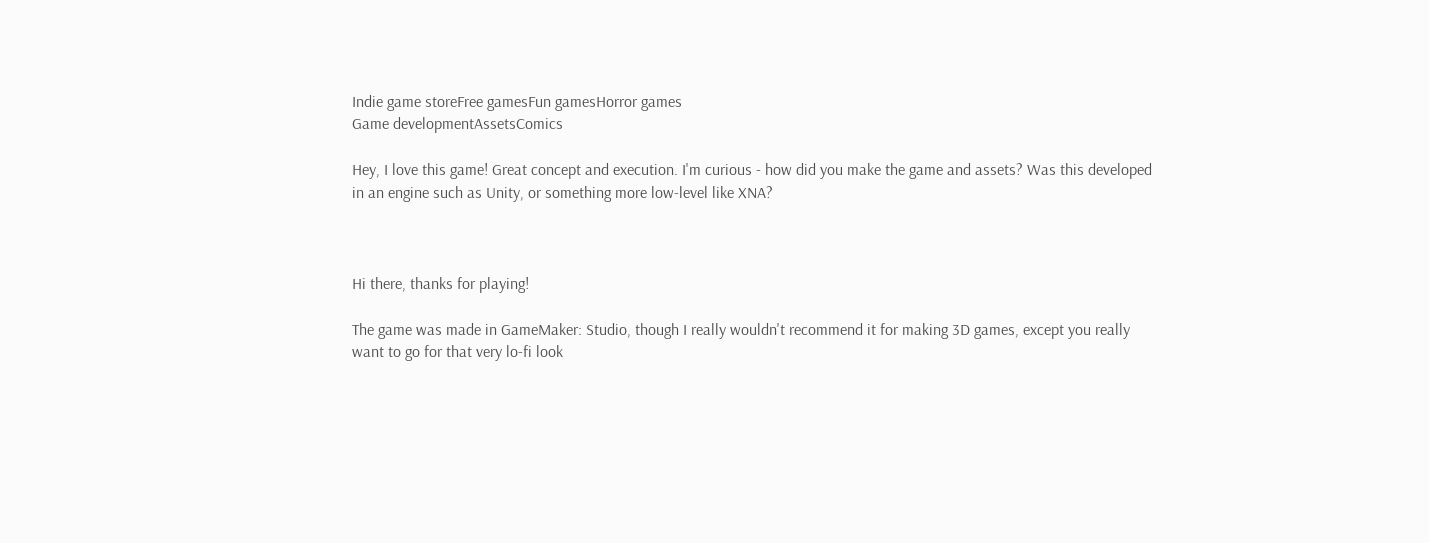Indie game storeFree gamesFun gamesHorror games
Game developmentAssetsComics

Hey, I love this game! Great concept and execution. I'm curious - how did you make the game and assets? Was this developed in an engine such as Unity, or something more low-level like XNA?



Hi there, thanks for playing!

The game was made in GameMaker: Studio, though I really wouldn't recommend it for making 3D games, except you really want to go for that very lo-fi look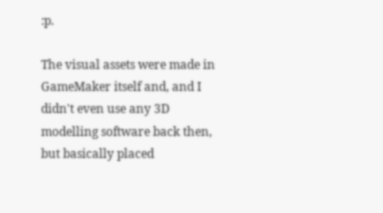:p.

The visual assets were made in GameMaker itself and, and I didn't even use any 3D modelling software back then, but basically placed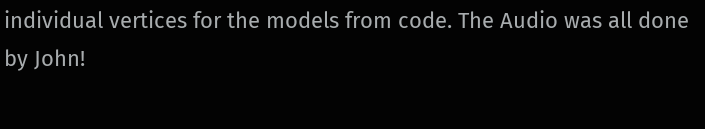individual vertices for the models from code. The Audio was all done by John!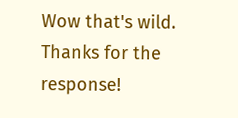Wow that's wild. Thanks for the response!